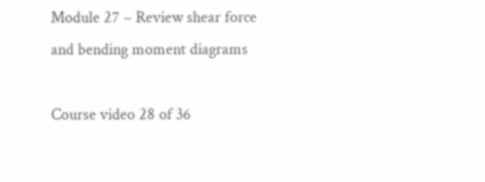Module 27 – Review shear force and bending moment diagrams

Course video 28 of 36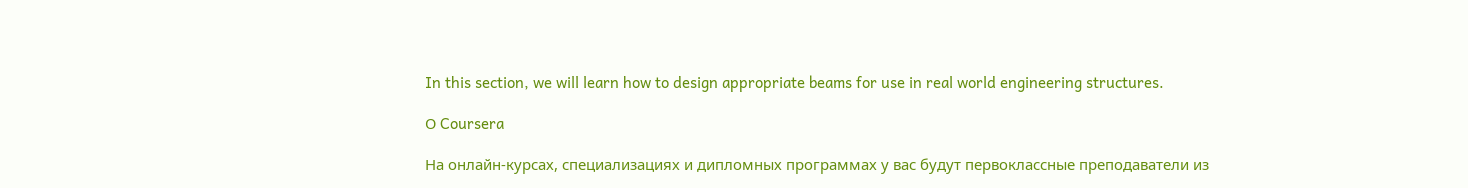In this section, we will learn how to design appropriate beams for use in real world engineering structures.

О Coursera

На онлайн-курсах, специализациях и дипломных программах у вас будут первоклассные преподаватели из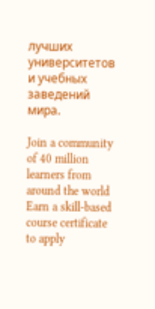лучших университетов и учебных заведений мира.

Join a community of 40 million learners from around the world
Earn a skill-based course certificate to apply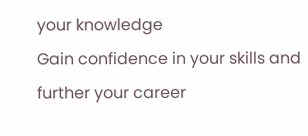your knowledge
Gain confidence in your skills and further your career